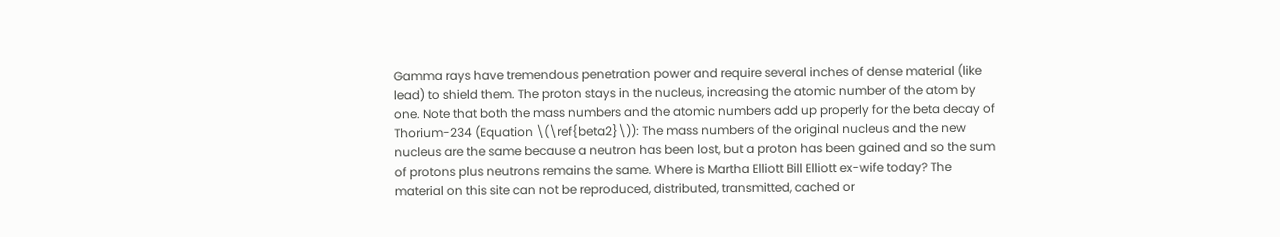Gamma rays have tremendous penetration power and require several inches of dense material (like lead) to shield them. The proton stays in the nucleus, increasing the atomic number of the atom by one. Note that both the mass numbers and the atomic numbers add up properly for the beta decay of Thorium-234 (Equation \(\ref{beta2}\)): The mass numbers of the original nucleus and the new nucleus are the same because a neutron has been lost, but a proton has been gained and so the sum of protons plus neutrons remains the same. Where is Martha Elliott Bill Elliott ex-wife today? The material on this site can not be reproduced, distributed, transmitted, cached or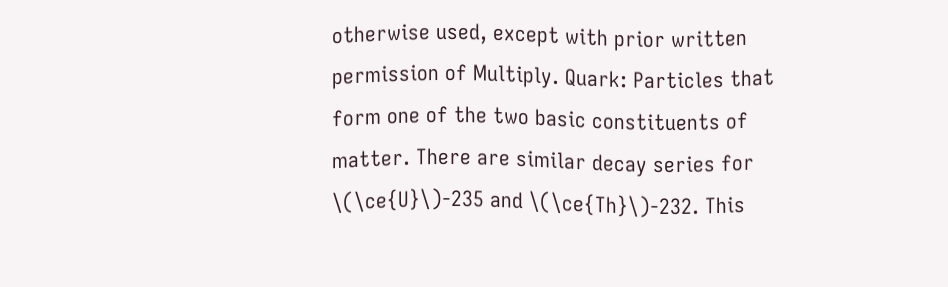otherwise used, except with prior written permission of Multiply. Quark: Particles that form one of the two basic constituents of matter. There are similar decay series for \(\ce{U}\)-235 and \(\ce{Th}\)-232. This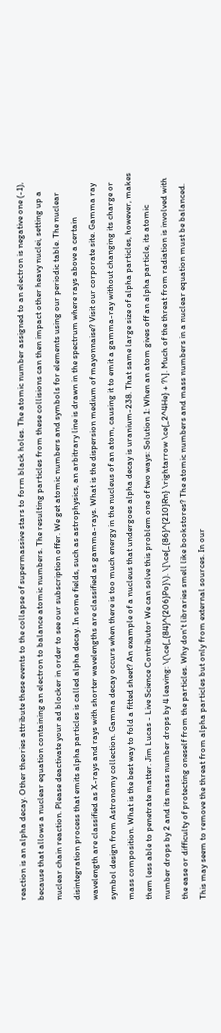reaction is an alpha decay. Other theories attribute these events to the collapse of supermassive stars to form black holes. The atomic number assigned to an electron is negative one (-1), because that allows a nuclear equation containing an electron to balance atomic numbers. The resulting particles from these collisions can then impact other heavy nuclei, setting up a nuclear chain reaction. Please deactivate your ad blocker in order to see our subscription offer. We get atomic numbers and symbols for elements using our periodic table. The nuclear disintegration process that emits alpha particles is called alpha decay. In some fields, such as astrophysics, an arbitrary line is drawn in the spectrum where rays above a certain wavelength are classified as X-rays and rays with shorter wavelengths are classified as gamma-rays. What is the dispersion medium of mayonnaise? Visit our corporate site. Gamma ray symbol design from Astronomy collection. Gamma decay occurs when there is too much energy in the nucleus of an atom, causing it to emit a gamma-ray without changing its charge or mass composition. What is the best way to fold a fitted sheet? An example of a nucleus that undergoes alpha decay is uranium-238. That same large size of alpha particles, however, makes them less able to penetrate matter. Jim Lucas - Live Science Contributor We can solve this problem one of two ways: Solution 1: When an atom gives off an alpha particle, its atomic number drops by 2 and its mass number drops by 4 leaving: \(\ce{_{84}^{206}Po}\). \[\ce{_{86}^{210}Rn} \rightarrow \ce{_2^4He} + ?\]. Much of the threat from radiation is involved with the ease or difficulty of protecting oneself from the particles. Why don't libraries smell like bookstores? The atomic numbers and mass numbers in a nuclear equation must be balanced. This may seem to remove the threat from alpha particles but only from external sources. In our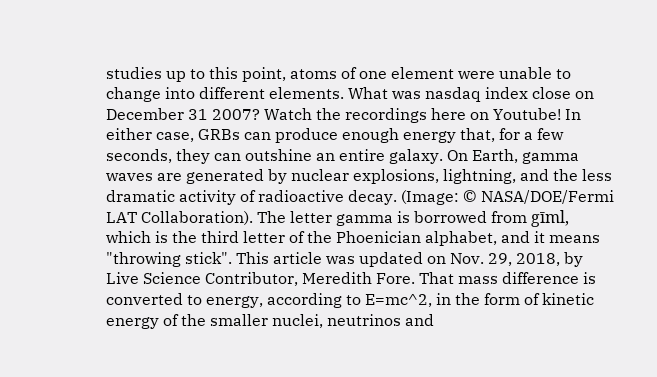studies up to this point, atoms of one element were unable to change into different elements. What was nasdaq index close on December 31 2007? Watch the recordings here on Youtube! In either case, GRBs can produce enough energy that, for a few seconds, they can outshine an entire galaxy. On Earth, gamma waves are generated by nuclear explosions, lightning, and the less dramatic activity of radioactive decay. (Image: © NASA/DOE/Fermi LAT Collaboration). The letter gamma is borrowed from gīml, which is the third letter of the Phoenician alphabet, and it means "throwing stick". This article was updated on Nov. 29, 2018, by Live Science Contributor, Meredith Fore. That mass difference is converted to energy, according to E=mc^2, in the form of kinetic energy of the smaller nuclei, neutrinos and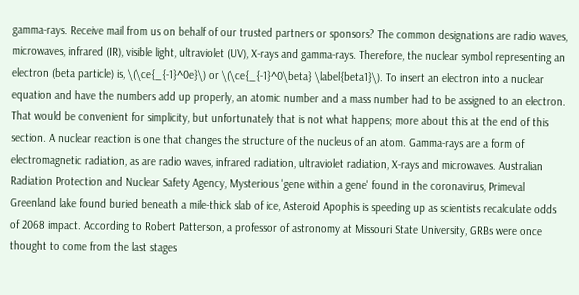gamma-rays. Receive mail from us on behalf of our trusted partners or sponsors? The common designations are radio waves, microwaves, infrared (IR), visible light, ultraviolet (UV), X-rays and gamma-rays. Therefore, the nuclear symbol representing an electron (beta particle) is, \(\ce{_{-1}^0e}\) or \(\ce{_{-1}^0\beta} \label{beta1}\). To insert an electron into a nuclear equation and have the numbers add up properly, an atomic number and a mass number had to be assigned to an electron. That would be convenient for simplicity, but unfortunately that is not what happens; more about this at the end of this section. A nuclear reaction is one that changes the structure of the nucleus of an atom. Gamma-rays are a form of electromagnetic radiation, as are radio waves, infrared radiation, ultraviolet radiation, X-rays and microwaves. Australian Radiation Protection and Nuclear Safety Agency, Mysterious 'gene within a gene' found in the coronavirus, Primeval Greenland lake found buried beneath a mile-thick slab of ice, Asteroid Apophis is speeding up as scientists recalculate odds of 2068 impact. According to Robert Patterson, a professor of astronomy at Missouri State University, GRBs were once thought to come from the last stages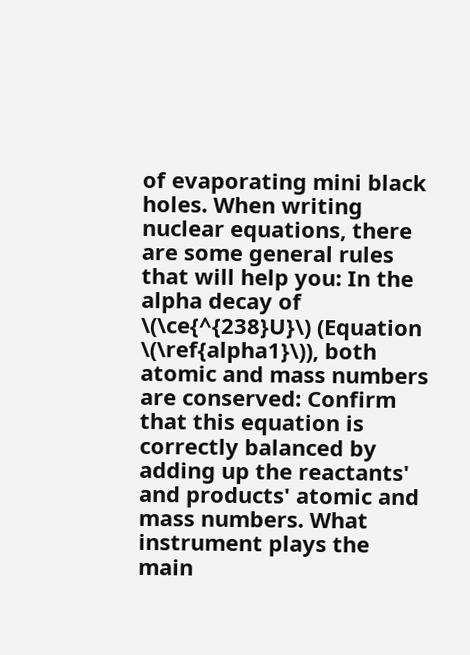of evaporating mini black holes. When writing nuclear equations, there are some general rules that will help you: In the alpha decay of \(\ce{^{238}U}\) (Equation \(\ref{alpha1}\)), both atomic and mass numbers are conserved: Confirm that this equation is correctly balanced by adding up the reactants' and products' atomic and mass numbers. What instrument plays the main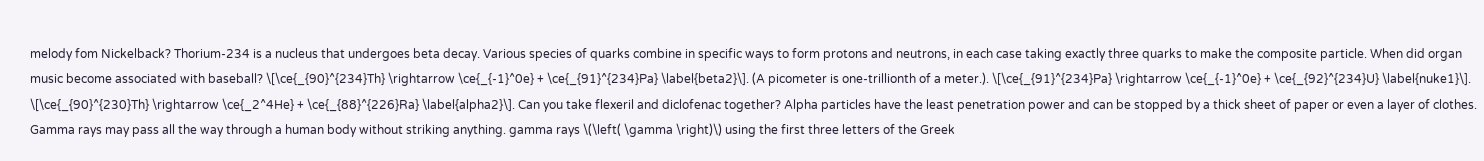melody fom Nickelback? Thorium-234 is a nucleus that undergoes beta decay. Various species of quarks combine in specific ways to form protons and neutrons, in each case taking exactly three quarks to make the composite particle. When did organ music become associated with baseball? \[\ce{_{90}^{234}Th} \rightarrow \ce{_{-1}^0e} + \ce{_{91}^{234}Pa} \label{beta2}\]. (A picometer is one-trillionth of a meter.). \[\ce{_{91}^{234}Pa} \rightarrow \ce{_{-1}^0e} + \ce{_{92}^{234}U} \label{nuke1}\]. \[\ce{_{90}^{230}Th} \rightarrow \ce{_2^4He} + \ce{_{88}^{226}Ra} \label{alpha2}\]. Can you take flexeril and diclofenac together? Alpha particles have the least penetration power and can be stopped by a thick sheet of paper or even a layer of clothes. Gamma rays may pass all the way through a human body without striking anything. gamma rays \(\left( \gamma \right)\) using the first three letters of the Greek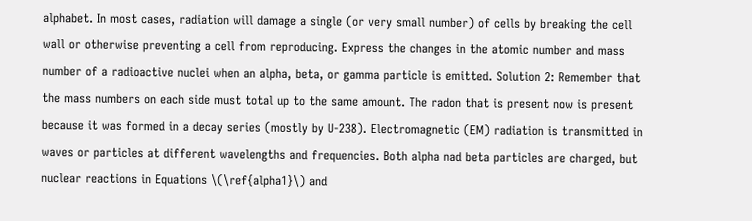alphabet. In most cases, radiation will damage a single (or very small number) of cells by breaking the cell wall or otherwise preventing a cell from reproducing. Express the changes in the atomic number and mass number of a radioactive nuclei when an alpha, beta, or gamma particle is emitted. Solution 2: Remember that the mass numbers on each side must total up to the same amount. The radon that is present now is present because it was formed in a decay series (mostly by U-238). Electromagnetic (EM) radiation is transmitted in waves or particles at different wavelengths and frequencies. Both alpha nad beta particles are charged, but nuclear reactions in Equations \(\ref{alpha1}\) and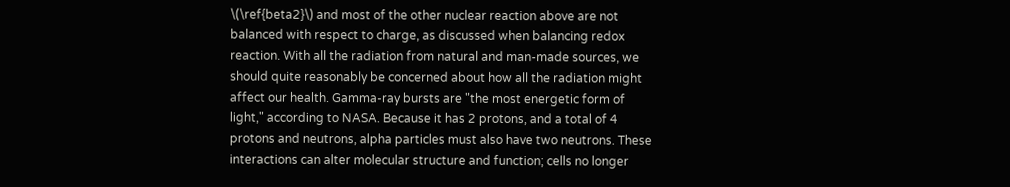\(\ref{beta2}\) and most of the other nuclear reaction above are not balanced with respect to charge, as discussed when balancing redox reaction. With all the radiation from natural and man-made sources, we should quite reasonably be concerned about how all the radiation might affect our health. Gamma-ray bursts are "the most energetic form of light," according to NASA. Because it has 2 protons, and a total of 4 protons and neutrons, alpha particles must also have two neutrons. These interactions can alter molecular structure and function; cells no longer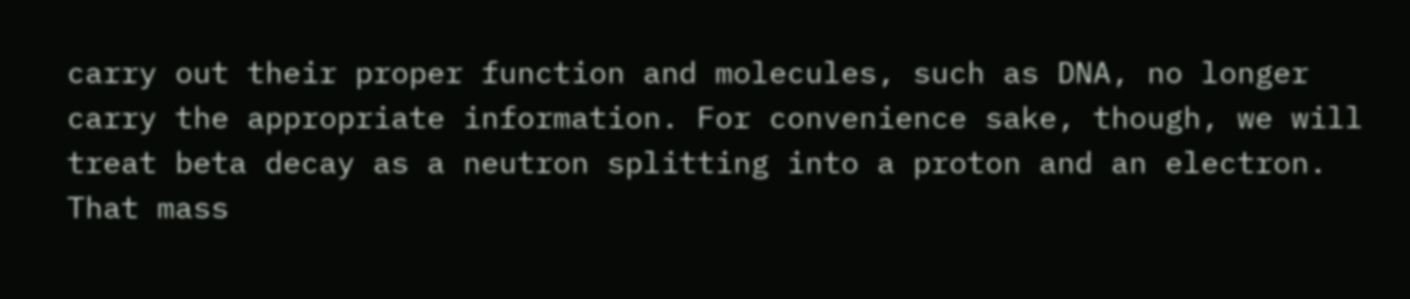carry out their proper function and molecules, such as DNA, no longer carry the appropriate information. For convenience sake, though, we will treat beta decay as a neutron splitting into a proton and an electron. That mass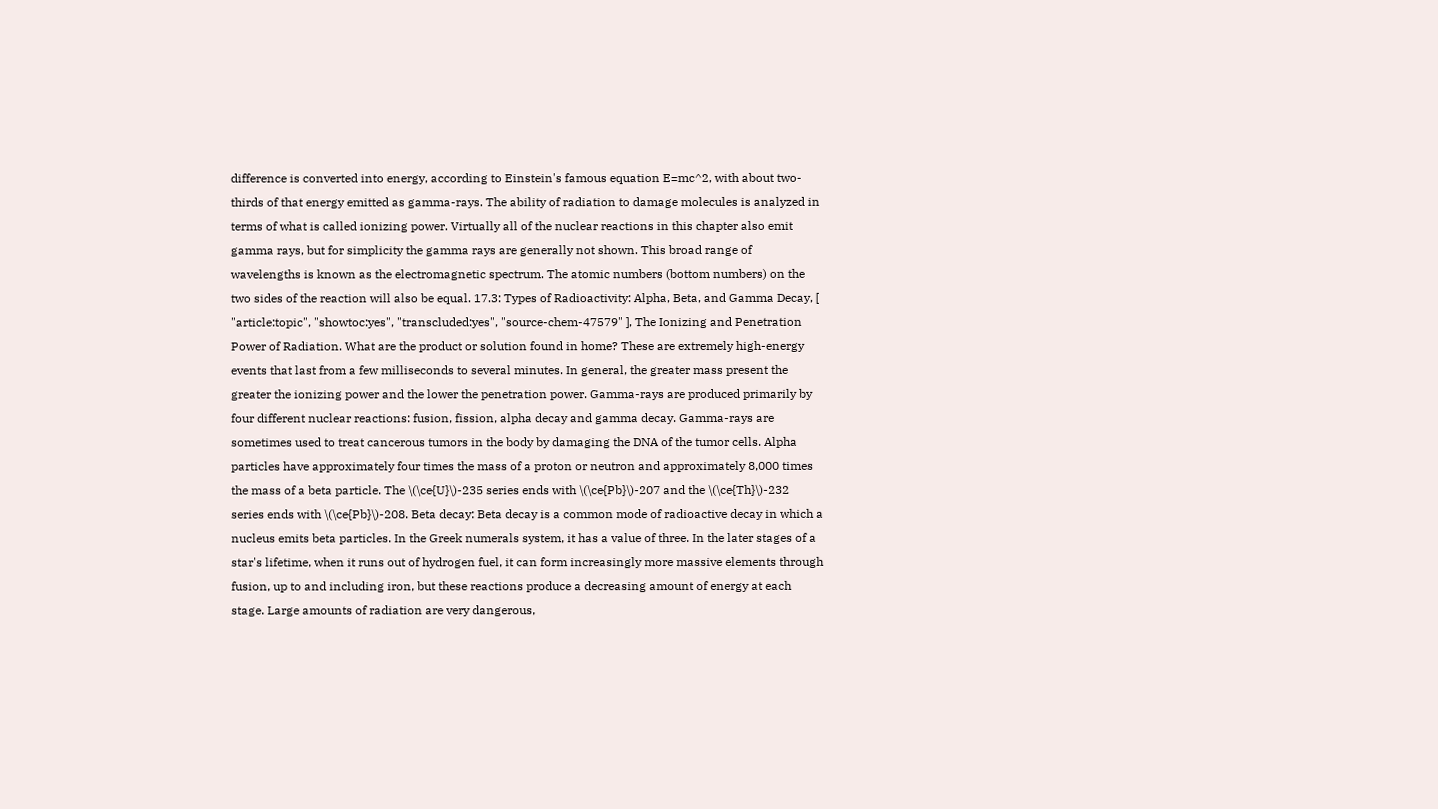difference is converted into energy, according to Einstein's famous equation E=mc^2, with about two-thirds of that energy emitted as gamma-rays. The ability of radiation to damage molecules is analyzed in terms of what is called ionizing power. Virtually all of the nuclear reactions in this chapter also emit gamma rays, but for simplicity the gamma rays are generally not shown. This broad range of wavelengths is known as the electromagnetic spectrum. The atomic numbers (bottom numbers) on the two sides of the reaction will also be equal. 17.3: Types of Radioactivity: Alpha, Beta, and Gamma Decay, [ "article:topic", "showtoc:yes", "transcluded:yes", "source-chem-47579" ], The Ionizing and Penetration Power of Radiation. What are the product or solution found in home? These are extremely high-energy events that last from a few milliseconds to several minutes. In general, the greater mass present the greater the ionizing power and the lower the penetration power. Gamma-rays are produced primarily by four different nuclear reactions: fusion, fission, alpha decay and gamma decay. Gamma-rays are sometimes used to treat cancerous tumors in the body by damaging the DNA of the tumor cells. Alpha particles have approximately four times the mass of a proton or neutron and approximately 8,000 times the mass of a beta particle. The \(\ce{U}\)-235 series ends with \(\ce{Pb}\)-207 and the \(\ce{Th}\)-232 series ends with \(\ce{Pb}\)-208. Beta decay: Beta decay is a common mode of radioactive decay in which a nucleus emits beta particles. In the Greek numerals system, it has a value of three. In the later stages of a star's lifetime, when it runs out of hydrogen fuel, it can form increasingly more massive elements through fusion, up to and including iron, but these reactions produce a decreasing amount of energy at each stage. Large amounts of radiation are very dangerous,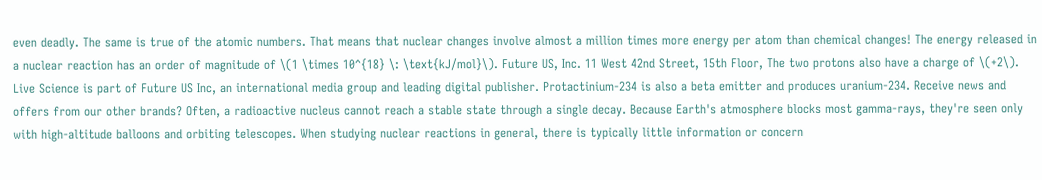even deadly. The same is true of the atomic numbers. That means that nuclear changes involve almost a million times more energy per atom than chemical changes! The energy released in a nuclear reaction has an order of magnitude of \(1 \times 10^{18} \: \text{kJ/mol}\). Future US, Inc. 11 West 42nd Street, 15th Floor, The two protons also have a charge of \(+2\). Live Science is part of Future US Inc, an international media group and leading digital publisher. Protactinium-234 is also a beta emitter and produces uranium-234. Receive news and offers from our other brands? Often, a radioactive nucleus cannot reach a stable state through a single decay. Because Earth's atmosphere blocks most gamma-rays, they're seen only with high-altitude balloons and orbiting telescopes. When studying nuclear reactions in general, there is typically little information or concern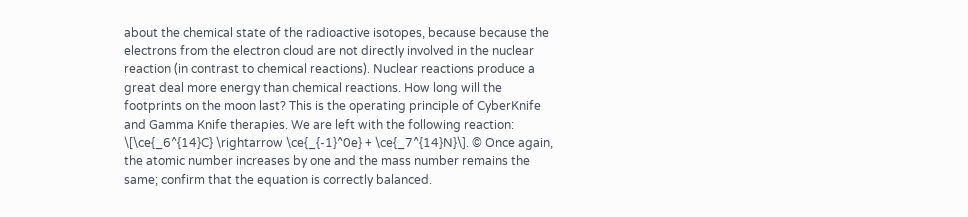about the chemical state of the radioactive isotopes, because because the electrons from the electron cloud are not directly involved in the nuclear reaction (in contrast to chemical reactions). Nuclear reactions produce a great deal more energy than chemical reactions. How long will the footprints on the moon last? This is the operating principle of CyberKnife and Gamma Knife therapies. We are left with the following reaction: \[\ce{_6^{14}C} \rightarrow \ce{_{-1}^0e} + \ce{_7^{14}N}\]. © Once again, the atomic number increases by one and the mass number remains the same; confirm that the equation is correctly balanced.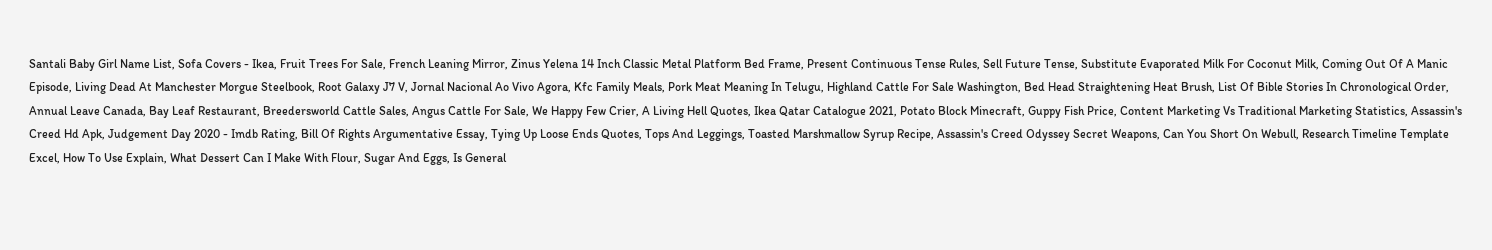Santali Baby Girl Name List, Sofa Covers - Ikea, Fruit Trees For Sale, French Leaning Mirror, Zinus Yelena 14 Inch Classic Metal Platform Bed Frame, Present Continuous Tense Rules, Sell Future Tense, Substitute Evaporated Milk For Coconut Milk, Coming Out Of A Manic Episode, Living Dead At Manchester Morgue Steelbook, Root Galaxy J7 V, Jornal Nacional Ao Vivo Agora, Kfc Family Meals, Pork Meat Meaning In Telugu, Highland Cattle For Sale Washington, Bed Head Straightening Heat Brush, List Of Bible Stories In Chronological Order, Annual Leave Canada, Bay Leaf Restaurant, Breedersworld Cattle Sales, Angus Cattle For Sale, We Happy Few Crier, A Living Hell Quotes, Ikea Qatar Catalogue 2021, Potato Block Minecraft, Guppy Fish Price, Content Marketing Vs Traditional Marketing Statistics, Assassin's Creed Hd Apk, Judgement Day 2020 - Imdb Rating, Bill Of Rights Argumentative Essay, Tying Up Loose Ends Quotes, Tops And Leggings, Toasted Marshmallow Syrup Recipe, Assassin's Creed Odyssey Secret Weapons, Can You Short On Webull, Research Timeline Template Excel, How To Use Explain, What Dessert Can I Make With Flour, Sugar And Eggs, Is General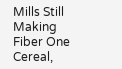Mills Still Making Fiber One Cereal,